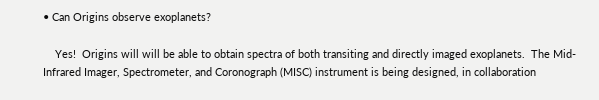• Can Origins observe exoplanets?

    Yes!  Origins will will be able to obtain spectra of both transiting and directly imaged exoplanets.  The Mid-Infrared Imager, Spectrometer, and Coronograph (MISC) instrument is being designed, in collaboration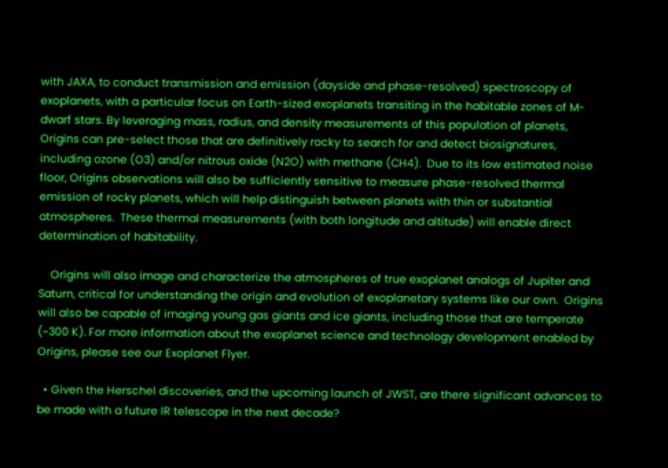with JAXA, to conduct transmission and emission (dayside and phase-resolved) spectroscopy of exoplanets, with a particular focus on Earth-sized exoplanets transiting in the habitable zones of M-dwarf stars. By leveraging mass, radius, and density measurements of this population of planets, Origins can pre-select those that are definitively rocky to search for and detect biosignatures, including ozone (O3) and/or nitrous oxide (N2O) with methane (CH4).  Due to its low estimated noise floor, Origins observations will also be sufficiently sensitive to measure phase-resolved thermal emission of rocky planets, which will help distinguish between planets with thin or substantial atmospheres.  These thermal measurements (with both longitude and altitude) will enable direct determination of habitability.

    Origins will also image and characterize the atmospheres of true exoplanet analogs of Jupiter and Saturn, critical for understanding the origin and evolution of exoplanetary systems like our own.  Origins will also be capable of imaging young gas giants and ice giants, including those that are temperate (~300 K). For more information about the exoplanet science and technology development enabled by Origins, please see our Exoplanet Flyer.

  • Given the Herschel discoveries, and the upcoming launch of JWST, are there significant advances to be made with a future IR telescope in the next decade?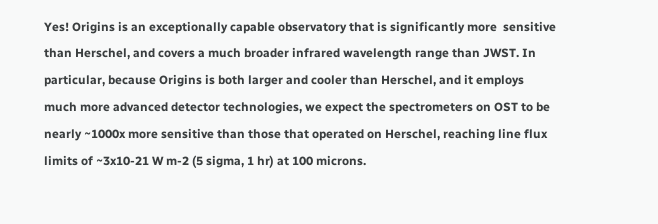Yes! Origins is an exceptionally capable observatory that is significantly more  sensitive than Herschel, and covers a much broader infrared wavelength range than JWST. In particular, because Origins is both larger and cooler than Herschel, and it employs much more advanced detector technologies, we expect the spectrometers on OST to be nearly ~1000x more sensitive than those that operated on Herschel, reaching line flux limits of ~3x10-21 W m-2 (5 sigma, 1 hr) at 100 microns.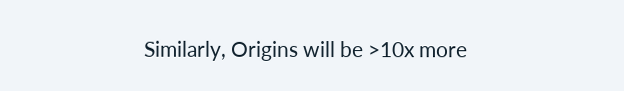Similarly, Origins will be >10x more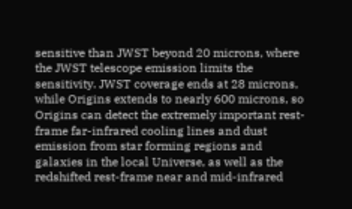sensitive than JWST beyond 20 microns, where the JWST telescope emission limits the sensitivity. JWST coverage ends at 28 microns, while Origins extends to nearly 600 microns, so Origins can detect the extremely important rest-frame far-infrared cooling lines and dust emission from star forming regions and galaxies in the local Universe, as well as the redshifted rest-frame near and mid-infrared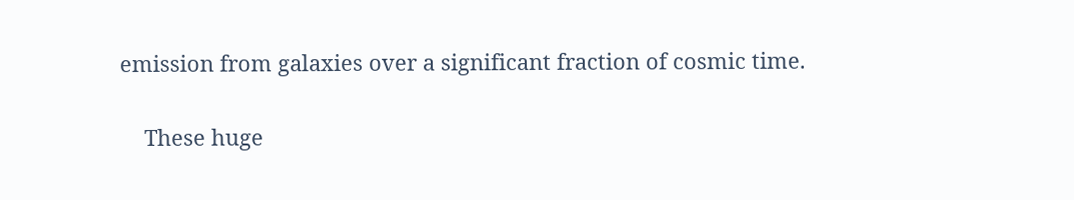emission from galaxies over a significant fraction of cosmic time.

    These huge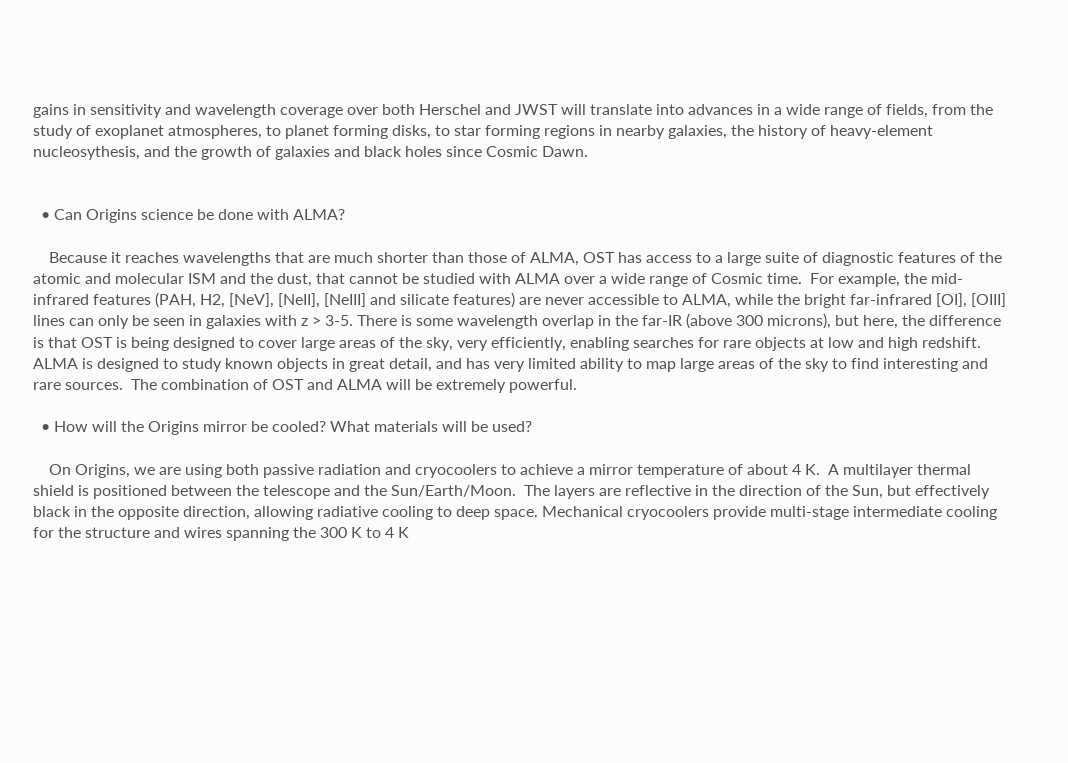gains in sensitivity and wavelength coverage over both Herschel and JWST will translate into advances in a wide range of fields, from the study of exoplanet atmospheres, to planet forming disks, to star forming regions in nearby galaxies, the history of heavy-element nucleosythesis, and the growth of galaxies and black holes since Cosmic Dawn.


  • Can Origins science be done with ALMA?

    Because it reaches wavelengths that are much shorter than those of ALMA, OST has access to a large suite of diagnostic features of the atomic and molecular ISM and the dust, that cannot be studied with ALMA over a wide range of Cosmic time.  For example, the mid-infrared features (PAH, H2, [NeV], [NeII], [NeIII] and silicate features) are never accessible to ALMA, while the bright far-infrared [OI], [OIII] lines can only be seen in galaxies with z > 3-5. There is some wavelength overlap in the far-IR (above 300 microns), but here, the difference is that OST is being designed to cover large areas of the sky, very efficiently, enabling searches for rare objects at low and high redshift.  ALMA is designed to study known objects in great detail, and has very limited ability to map large areas of the sky to find interesting and rare sources.  The combination of OST and ALMA will be extremely powerful.

  • How will the Origins mirror be cooled? What materials will be used?

    On Origins, we are using both passive radiation and cryocoolers to achieve a mirror temperature of about 4 K.  A multilayer thermal shield is positioned between the telescope and the Sun/Earth/Moon.  The layers are reflective in the direction of the Sun, but effectively black in the opposite direction, allowing radiative cooling to deep space. Mechanical cryocoolers provide multi-stage intermediate cooling for the structure and wires spanning the 300 K to 4 K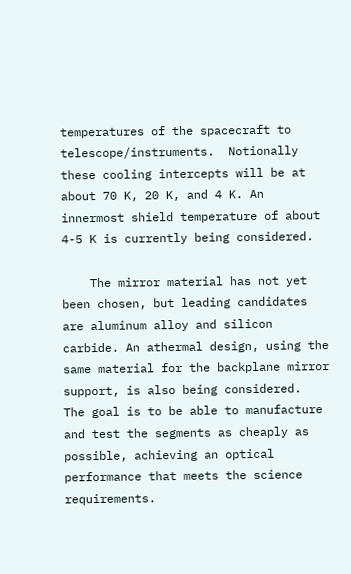temperatures of the spacecraft to telescope/instruments.  Notionally these cooling intercepts will be at about 70 K, 20 K, and 4 K. An innermost shield temperature of about 4-5 K is currently being considered.

    The mirror material has not yet been chosen, but leading candidates are aluminum alloy and silicon carbide. An athermal design, using the same material for the backplane mirror support, is also being considered.  The goal is to be able to manufacture and test the segments as cheaply as possible, achieving an optical performance that meets the science requirements.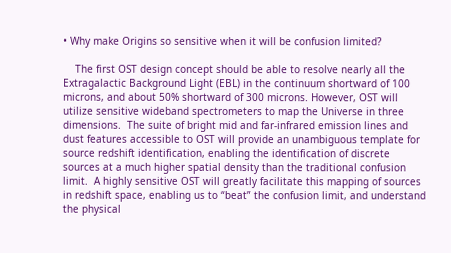• Why make Origins so sensitive when it will be confusion limited?

    The first OST design concept should be able to resolve nearly all the Extragalactic Background Light (EBL) in the continuum shortward of 100 microns, and about 50% shortward of 300 microns. However, OST will utilize sensitive wideband spectrometers to map the Universe in three dimensions.  The suite of bright mid and far-infrared emission lines and dust features accessible to OST will provide an unambiguous template for source redshift identification, enabling the identification of discrete sources at a much higher spatial density than the traditional confusion limit.  A highly sensitive OST will greatly facilitate this mapping of sources in redshift space, enabling us to “beat” the confusion limit, and understand the physical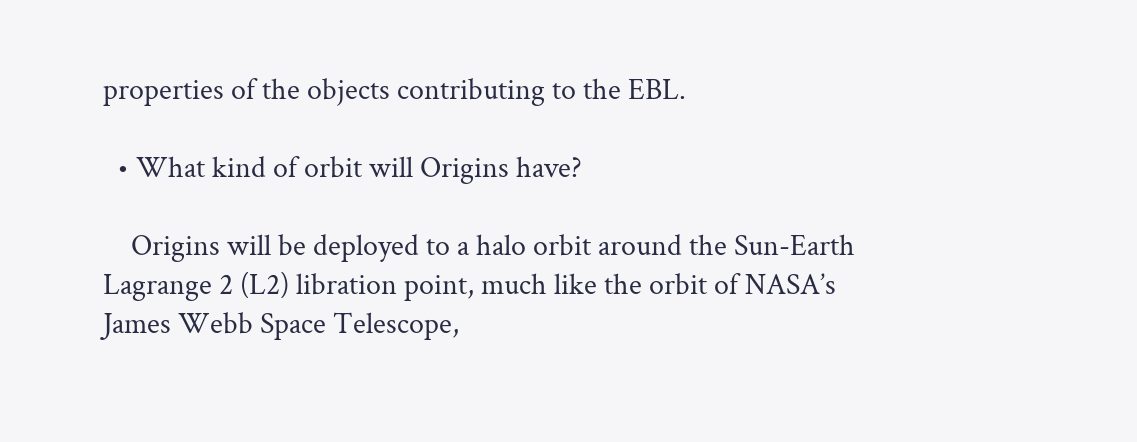properties of the objects contributing to the EBL.

  • What kind of orbit will Origins have?

    Origins will be deployed to a halo orbit around the Sun-Earth Lagrange 2 (L2) libration point, much like the orbit of NASA’s James Webb Space Telescope,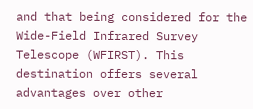and that being considered for the Wide-Field Infrared Survey Telescope (WFIRST). This destination offers several advantages over other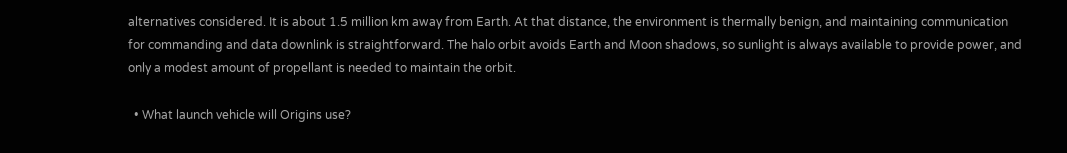alternatives considered. It is about 1.5 million km away from Earth. At that distance, the environment is thermally benign, and maintaining communication for commanding and data downlink is straightforward. The halo orbit avoids Earth and Moon shadows, so sunlight is always available to provide power, and only a modest amount of propellant is needed to maintain the orbit.

  • What launch vehicle will Origins use?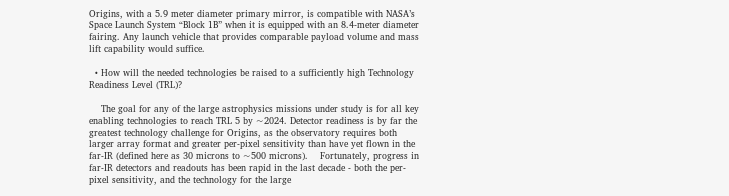Origins, with a 5.9 meter diameter primary mirror, is compatible with NASA’s Space Launch System “Block 1B” when it is equipped with an 8.4-meter diameter fairing. Any launch vehicle that provides comparable payload volume and mass lift capability would suffice.

  • How will the needed technologies be raised to a sufficiently high Technology Readiness Level (TRL)?

    The goal for any of the large astrophysics missions under study is for all key enabling technologies to reach TRL 5 by ~2024. Detector readiness is by far the greatest technology challenge for Origins, as the observatory requires both larger array format and greater per-pixel sensitivity than have yet flown in the far-IR (defined here as 30 microns to ~500 microns).    Fortunately, progress in far-IR detectors and readouts has been rapid in the last decade - both the per-pixel sensitivity, and the technology for the large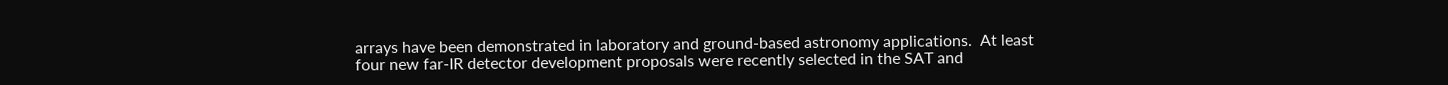arrays have been demonstrated in laboratory and ground-based astronomy applications.  At least four new far-IR detector development proposals were recently selected in the SAT and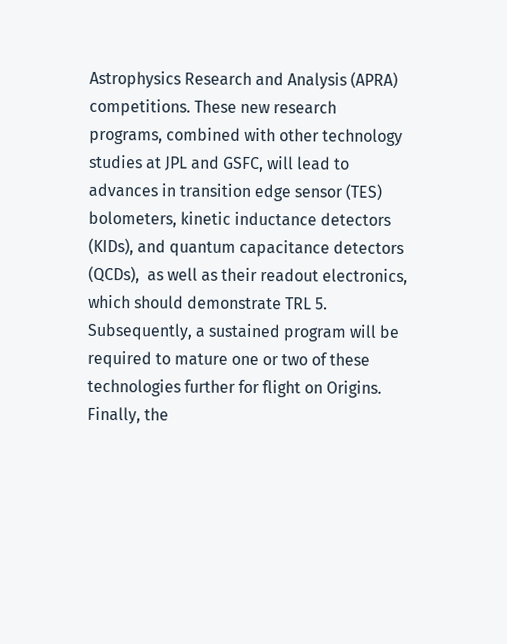Astrophysics Research and Analysis (APRA) competitions. These new research programs, combined with other technology studies at JPL and GSFC, will lead to advances in transition edge sensor (TES) bolometers, kinetic inductance detectors (KIDs), and quantum capacitance detectors (QCDs),  as well as their readout electronics, which should demonstrate TRL 5.  Subsequently, a sustained program will be required to mature one or two of these technologies further for flight on Origins.    Finally, the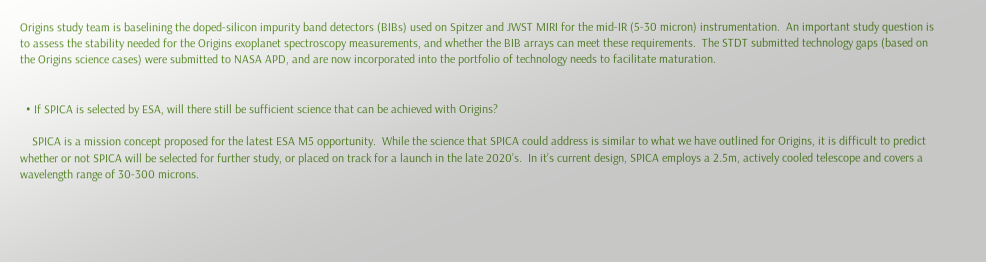Origins study team is baselining the doped-silicon impurity band detectors (BIBs) used on Spitzer and JWST MIRI for the mid-IR (5-30 micron) instrumentation.  An important study question is to assess the stability needed for the Origins exoplanet spectroscopy measurements, and whether the BIB arrays can meet these requirements.  The STDT submitted technology gaps (based on the Origins science cases) were submitted to NASA APD, and are now incorporated into the portfolio of technology needs to facilitate maturation.


  • If SPICA is selected by ESA, will there still be sufficient science that can be achieved with Origins?

    SPICA is a mission concept proposed for the latest ESA M5 opportunity.  While the science that SPICA could address is similar to what we have outlined for Origins, it is difficult to predict whether or not SPICA will be selected for further study, or placed on track for a launch in the late 2020’s.  In it’s current design, SPICA employs a 2.5m, actively cooled telescope and covers a wavelength range of 30-300 microns.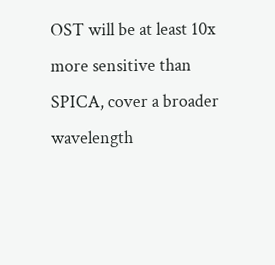OST will be at least 10x more sensitive than SPICA, cover a broader wavelength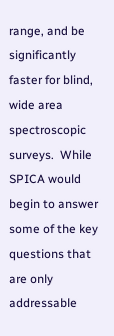range, and be significantly faster for blind, wide area spectroscopic surveys.  While SPICA would begin to answer some of the key questions that are only addressable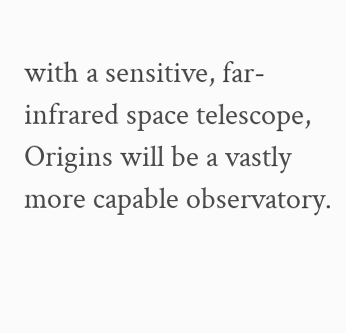with a sensitive, far-infrared space telescope, Origins will be a vastly more capable observatory.